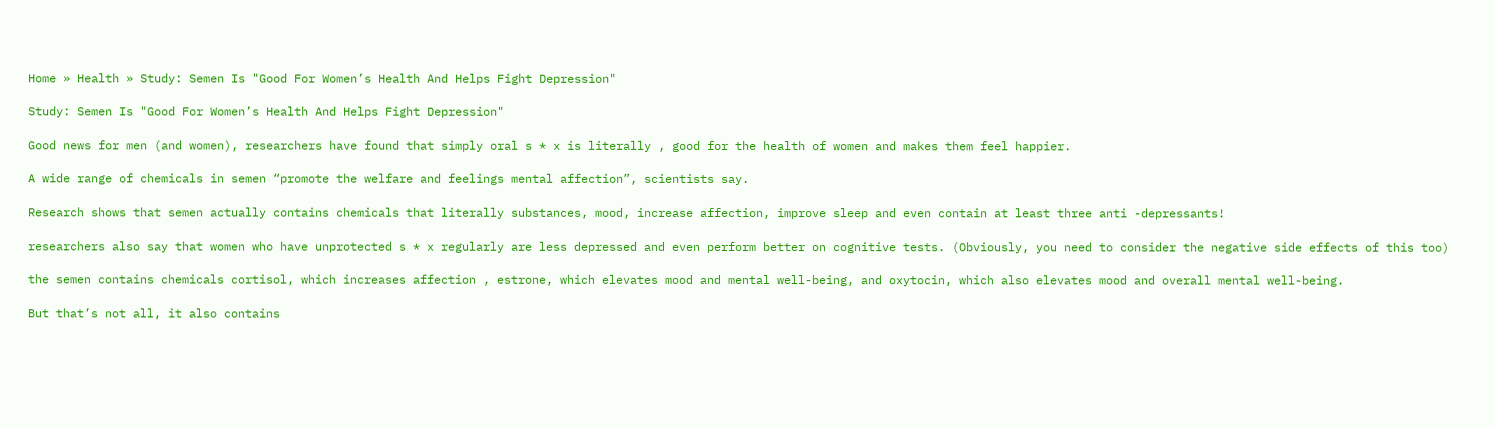Home » Health » Study: Semen Is "Good For Women’s Health And Helps Fight Depression"

Study: Semen Is "Good For Women’s Health And Helps Fight Depression"

Good news for men (and women), researchers have found that simply oral s * x is literally , good for the health of women and makes them feel happier.

A wide range of chemicals in semen “promote the welfare and feelings mental affection”, scientists say.

Research shows that semen actually contains chemicals that literally substances, mood, increase affection, improve sleep and even contain at least three anti -depressants!

researchers also say that women who have unprotected s * x regularly are less depressed and even perform better on cognitive tests. (Obviously, you need to consider the negative side effects of this too)

the semen contains chemicals cortisol, which increases affection , estrone, which elevates mood and mental well-being, and oxytocin, which also elevates mood and overall mental well-being.

But that’s not all, it also contains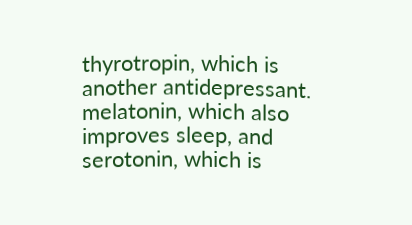thyrotropin, which is another antidepressant. melatonin, which also improves sleep, and serotonin, which is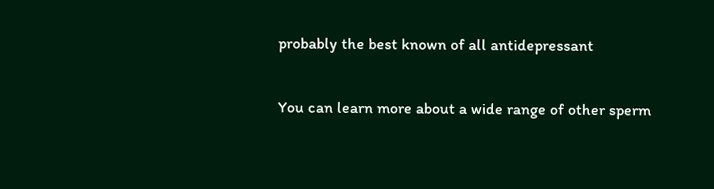probably the best known of all antidepressant

You can learn more about a wide range of other sperm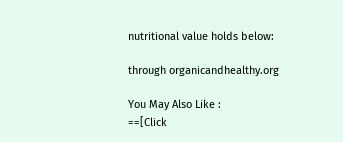nutritional value holds below:

through organicandhealthy.org

You May Also Like :
==[Click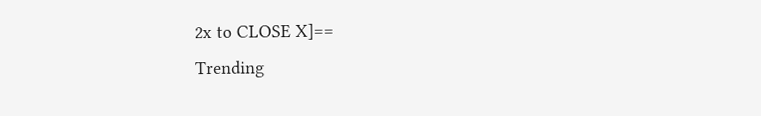2x to CLOSE X]==
Trending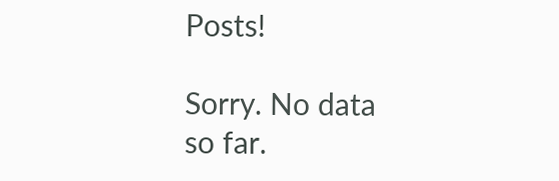Posts!

Sorry. No data so far.